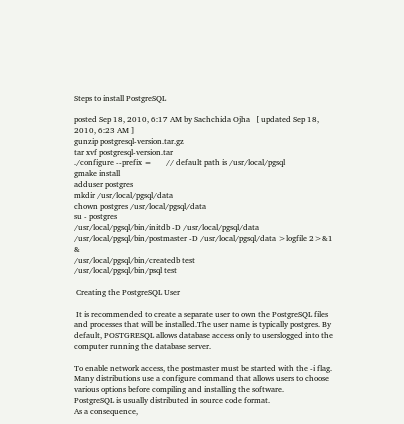Steps to install PostgreSQL

posted Sep 18, 2010, 6:17 AM by Sachchida Ojha   [ updated Sep 18, 2010, 6:23 AM ]
gunzip postgresql-version.tar.gz
tar xvf postgresql-version.tar
./configure --prefix =       // default path is /usr/local/pgsql
gmake install
adduser postgres
mkdir /usr/local/pgsql/data
chown postgres /usr/local/pgsql/data
su - postgres
/usr/local/pgsql/bin/initdb -D /usr/local/pgsql/data
/usr/local/pgsql/bin/postmaster -D /usr/local/pgsql/data >logfile 2>&1 &
/usr/local/pgsql/bin/createdb test
/usr/local/pgsql/bin/psql test

 Creating the PostgreSQL User

 It is recommended to create a separate user to own the PostgreSQL files and processes that will be installed.The user name is typically postgres. By default, POSTGRESQL allows database access only to userslogged into the computer running the database server.

To enable network access, the postmaster must be started with the -i flag.
Many distributions use a configure command that allows users to choose
various options before compiling and installing the software.
PostgreSQL is usually distributed in source code format.
As a consequence,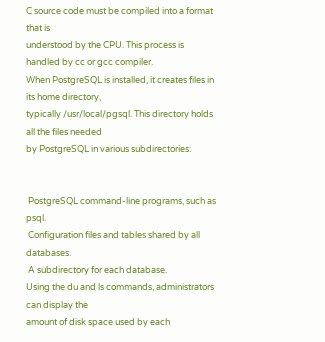C source code must be compiled into a format that is
understood by the CPU. This process is  handled by cc or gcc compiler.
When PostgreSQL is installed, it creates files in its home directory,
typically /usr/local/pgsql. This directory holds all the files needed
by PostgreSQL in various subdirectories:


 PostgreSQL command-line programs, such as psql.
 Configuration files and tables shared by all databases.
 A subdirectory for each database.
Using the du and ls commands, administrators can display the
amount of disk space used by each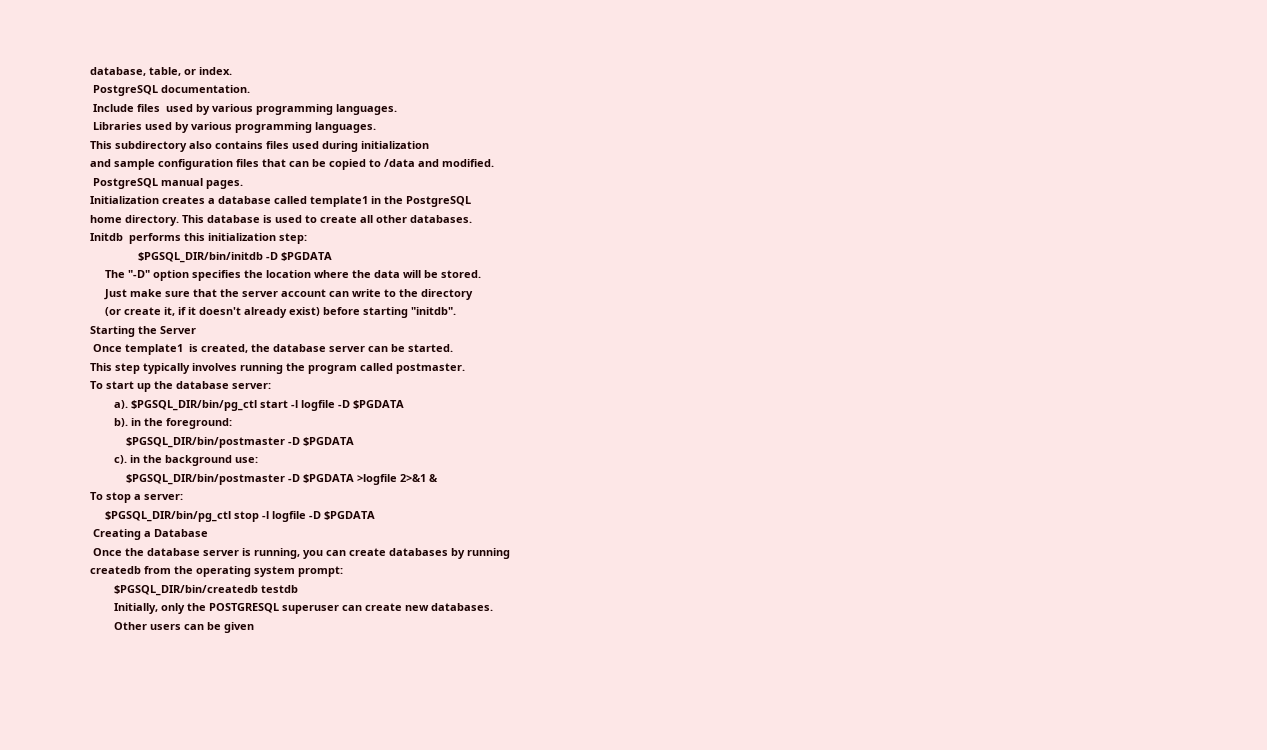database, table, or index.
 PostgreSQL documentation.
 Include files  used by various programming languages.
 Libraries used by various programming languages.
This subdirectory also contains files used during initialization
and sample configuration files that can be copied to /data and modified.
 PostgreSQL manual pages.
Initialization creates a database called template1 in the PostgreSQL
home directory. This database is used to create all other databases.
Initdb  performs this initialization step:
                $PGSQL_DIR/bin/initdb -D $PGDATA
     The "-D" option specifies the location where the data will be stored.
     Just make sure that the server account can write to the directory
     (or create it, if it doesn't already exist) before starting "initdb".
Starting the Server
 Once template1  is created, the database server can be started.
This step typically involves running the program called postmaster.
To start up the database server:
        a). $PGSQL_DIR/bin/pg_ctl start -l logfile -D $PGDATA
        b). in the foreground:
            $PGSQL_DIR/bin/postmaster -D $PGDATA
        c). in the background use:
            $PGSQL_DIR/bin/postmaster -D $PGDATA >logfile 2>&1 &
To stop a server:
     $PGSQL_DIR/bin/pg_ctl stop -l logfile -D $PGDATA
 Creating a Database
 Once the database server is running, you can create databases by running
createdb from the operating system prompt:
        $PGSQL_DIR/bin/createdb testdb
        Initially, only the POSTGRESQL superuser can create new databases.
        Other users can be given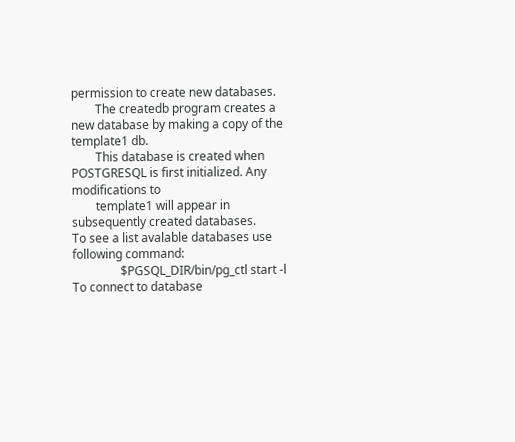permission to create new databases.
        The createdb program creates a new database by making a copy of the template1 db.
        This database is created when POSTGRESQL is first initialized. Any modifications to
        template1 will appear in subsequently created databases.
To see a list avalable databases use following command:
                $PGSQL_DIR/bin/pg_ctl start -l
To connect to database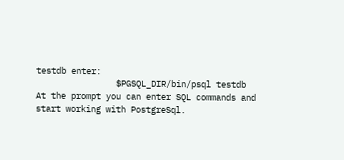testdb enter:
                $PGSQL_DIR/bin/psql testdb
At the prompt you can enter SQL commands and start working with PostgreSql.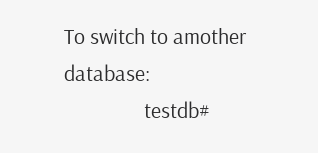To switch to amother database:
                testdb#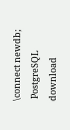\connect newdb;
 PostgreSQL download